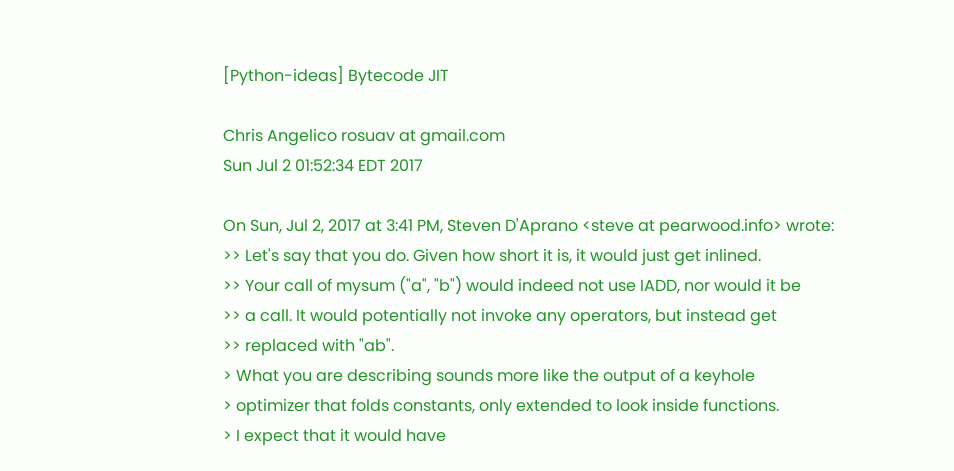[Python-ideas] Bytecode JIT

Chris Angelico rosuav at gmail.com
Sun Jul 2 01:52:34 EDT 2017

On Sun, Jul 2, 2017 at 3:41 PM, Steven D'Aprano <steve at pearwood.info> wrote:
>> Let's say that you do. Given how short it is, it would just get inlined.
>> Your call of mysum ("a", "b") would indeed not use IADD, nor would it be
>> a call. It would potentially not invoke any operators, but instead get
>> replaced with "ab".
> What you are describing sounds more like the output of a keyhole
> optimizer that folds constants, only extended to look inside functions.
> I expect that it would have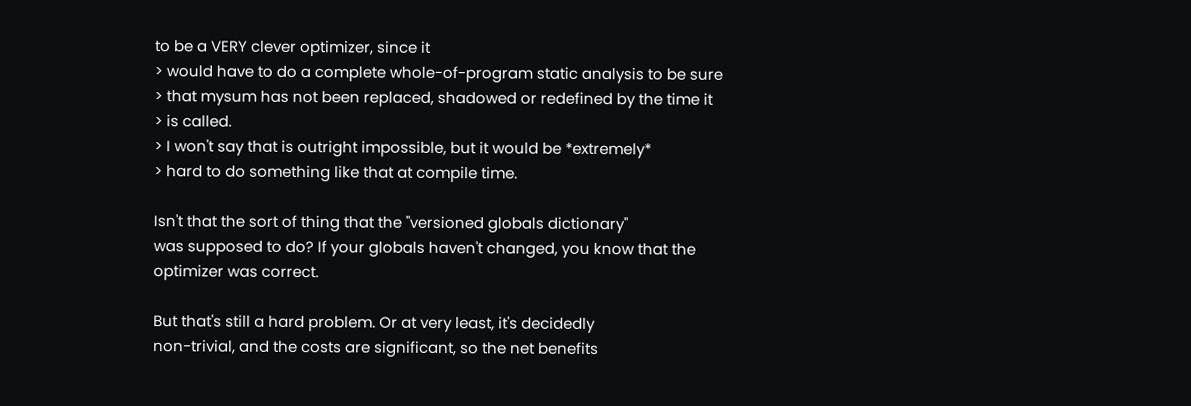to be a VERY clever optimizer, since it
> would have to do a complete whole-of-program static analysis to be sure
> that mysum has not been replaced, shadowed or redefined by the time it
> is called.
> I won't say that is outright impossible, but it would be *extremely*
> hard to do something like that at compile time.

Isn't that the sort of thing that the "versioned globals dictionary"
was supposed to do? If your globals haven't changed, you know that the
optimizer was correct.

But that's still a hard problem. Or at very least, it's decidedly
non-trivial, and the costs are significant, so the net benefits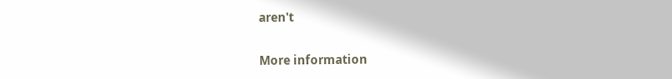aren't


More information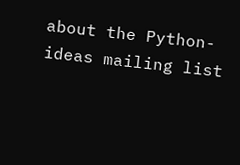about the Python-ideas mailing list